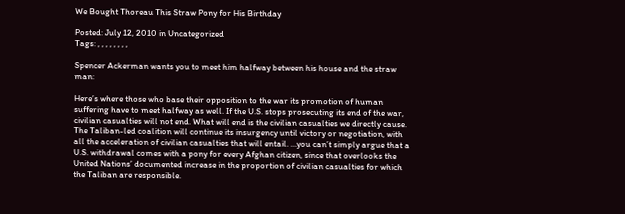We Bought Thoreau This Straw Pony for His Birthday

Posted: July 12, 2010 in Uncategorized
Tags: , , , , , , , ,

Spencer Ackerman wants you to meet him halfway between his house and the straw man:

Here’s where those who base their opposition to the war its promotion of human suffering have to meet halfway as well. If the U.S. stops prosecuting its end of the war, civilian casualties will not end. What will end is the civilian casualties we directly cause. The Taliban-led coalition will continue its insurgency until victory or negotiation, with all the acceleration of civilian casualties that will entail. …you can’t simply argue that a U.S. withdrawal comes with a pony for every Afghan citizen, since that overlooks the United Nations’ documented increase in the proportion of civilian casualties for which the Taliban are responsible.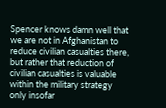Spencer knows damn well that we are not in Afghanistan to reduce civilian casualties there, but rather that reduction of civilian casualties is valuable within the military strategy only insofar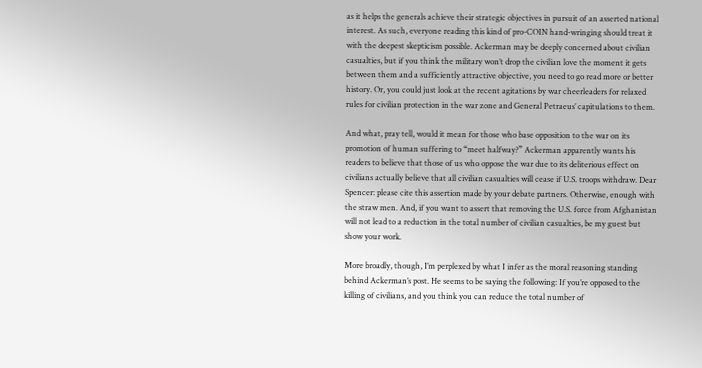as it helps the generals achieve their strategic objectives in pursuit of an asserted national interest. As such, everyone reading this kind of pro-COIN hand-wringing should treat it with the deepest skepticism possible. Ackerman may be deeply concerned about civilian casualties, but if you think the military won’t drop the civilian love the moment it gets between them and a sufficiently attractive objective, you need to go read more or better history. Or, you could just look at the recent agitations by war cheerleaders for relaxed rules for civilian protection in the war zone and General Petraeus’ capitulations to them.

And what, pray tell, would it mean for those who base opposition to the war on its promotion of human suffering to “meet halfway?” Ackerman apparently wants his readers to believe that those of us who oppose the war due to its deliterious effect on civilians actually believe that all civilian casualties will cease if U.S. troops withdraw. Dear Spencer: please cite this assertion made by your debate partners. Otherwise, enough with the straw men. And, if you want to assert that removing the U.S. force from Afghanistan will not lead to a reduction in the total number of civilian casualties, be my guest but show your work.

More broadly, though, I’m perplexed by what I infer as the moral reasoning standing behind Ackerman’s post. He seems to be saying the following: If you’re opposed to the killing of civilians, and you think you can reduce the total number of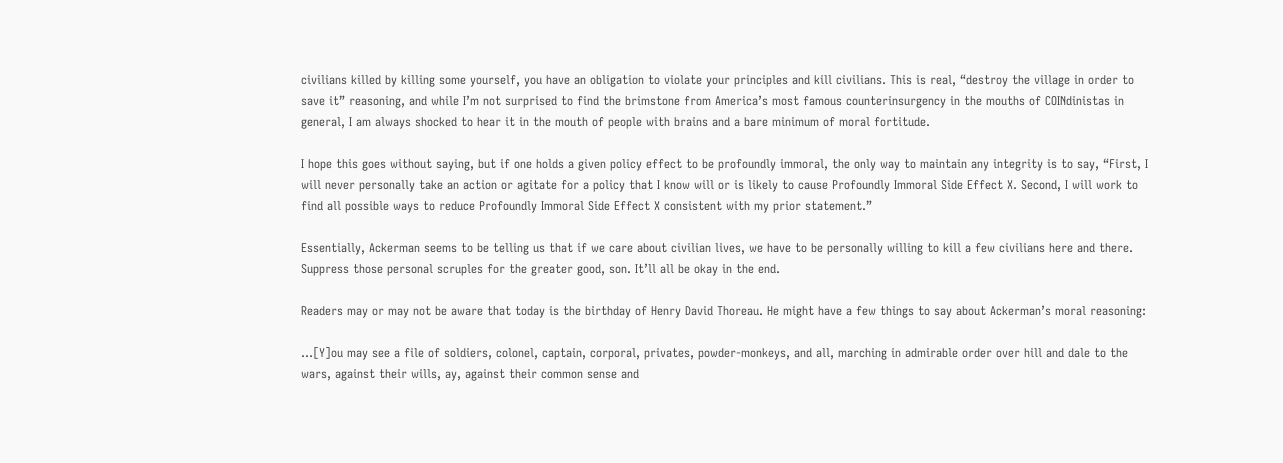civilians killed by killing some yourself, you have an obligation to violate your principles and kill civilians. This is real, “destroy the village in order to save it” reasoning, and while I’m not surprised to find the brimstone from America’s most famous counterinsurgency in the mouths of COINdinistas in general, I am always shocked to hear it in the mouth of people with brains and a bare minimum of moral fortitude.

I hope this goes without saying, but if one holds a given policy effect to be profoundly immoral, the only way to maintain any integrity is to say, “First, I will never personally take an action or agitate for a policy that I know will or is likely to cause Profoundly Immoral Side Effect X. Second, I will work to find all possible ways to reduce Profoundly Immoral Side Effect X consistent with my prior statement.”

Essentially, Ackerman seems to be telling us that if we care about civilian lives, we have to be personally willing to kill a few civilians here and there. Suppress those personal scruples for the greater good, son. It’ll all be okay in the end.

Readers may or may not be aware that today is the birthday of Henry David Thoreau. He might have a few things to say about Ackerman’s moral reasoning:

…[Y]ou may see a file of soldiers, colonel, captain, corporal, privates, powder-monkeys, and all, marching in admirable order over hill and dale to the wars, against their wills, ay, against their common sense and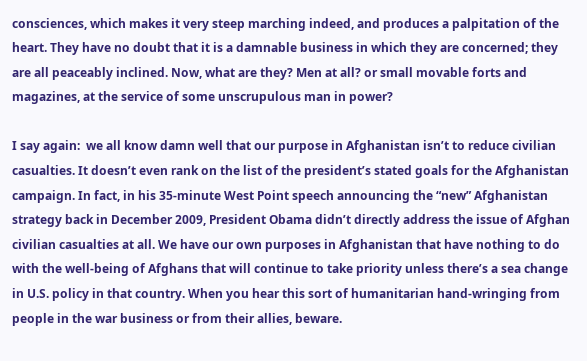consciences, which makes it very steep marching indeed, and produces a palpitation of the heart. They have no doubt that it is a damnable business in which they are concerned; they are all peaceably inclined. Now, what are they? Men at all? or small movable forts and magazines, at the service of some unscrupulous man in power?

I say again:  we all know damn well that our purpose in Afghanistan isn’t to reduce civilian casualties. It doesn’t even rank on the list of the president’s stated goals for the Afghanistan campaign. In fact, in his 35-minute West Point speech announcing the “new” Afghanistan strategy back in December 2009, President Obama didn’t directly address the issue of Afghan civilian casualties at all. We have our own purposes in Afghanistan that have nothing to do with the well-being of Afghans that will continue to take priority unless there’s a sea change in U.S. policy in that country. When you hear this sort of humanitarian hand-wringing from people in the war business or from their allies, beware.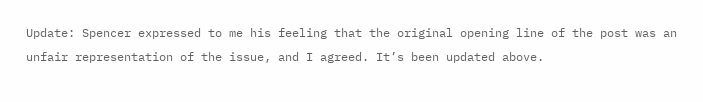Update: Spencer expressed to me his feeling that the original opening line of the post was an unfair representation of the issue, and I agreed. It’s been updated above.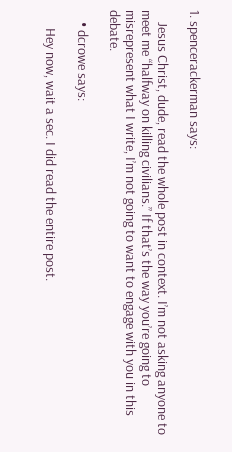1. spencerackerman says:

    Jesus Christ, dude, read the whole post in context. I’m not asking anyone to meet me “halfway on killing civilians.” If that’s the way you’re going to misrepresent what I write, I’m not going to want to engage with you in this debate.

    • dcrowe says:

      Hey now, wait a sec. I did read the entire post.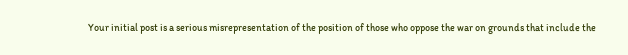Your initial post is a serious misrepresentation of the position of those who oppose the war on grounds that include the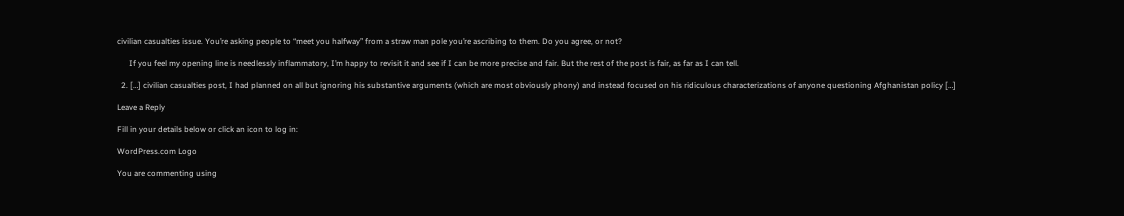civilian casualties issue. You’re asking people to “meet you halfway” from a straw man pole you’re ascribing to them. Do you agree, or not?

      If you feel my opening line is needlessly inflammatory, I’m happy to revisit it and see if I can be more precise and fair. But the rest of the post is fair, as far as I can tell.

  2. […] civilian casualties post, I had planned on all but ignoring his substantive arguments (which are most obviously phony) and instead focused on his ridiculous characterizations of anyone questioning Afghanistan policy […]

Leave a Reply

Fill in your details below or click an icon to log in:

WordPress.com Logo

You are commenting using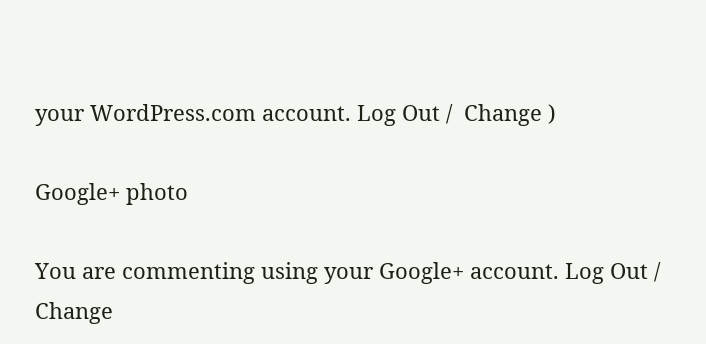your WordPress.com account. Log Out /  Change )

Google+ photo

You are commenting using your Google+ account. Log Out /  Change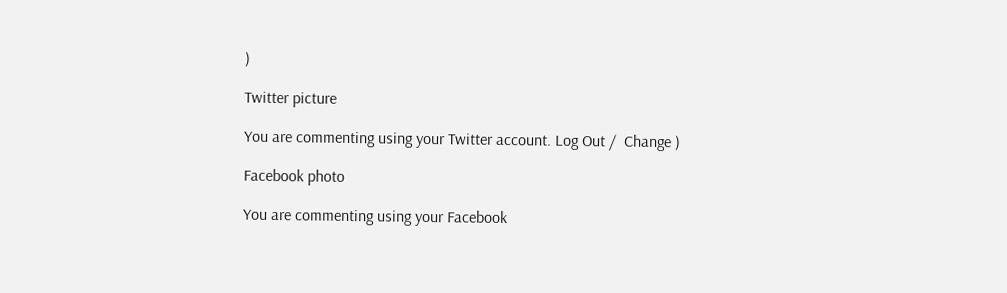)

Twitter picture

You are commenting using your Twitter account. Log Out /  Change )

Facebook photo

You are commenting using your Facebook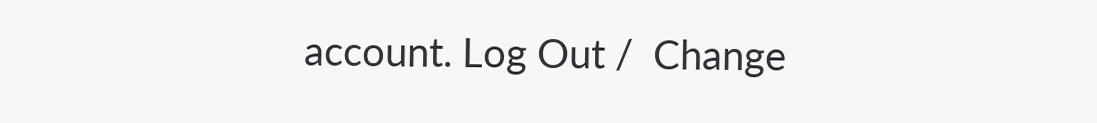account. Log Out /  Change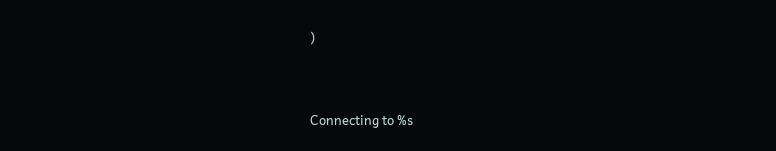)


Connecting to %s